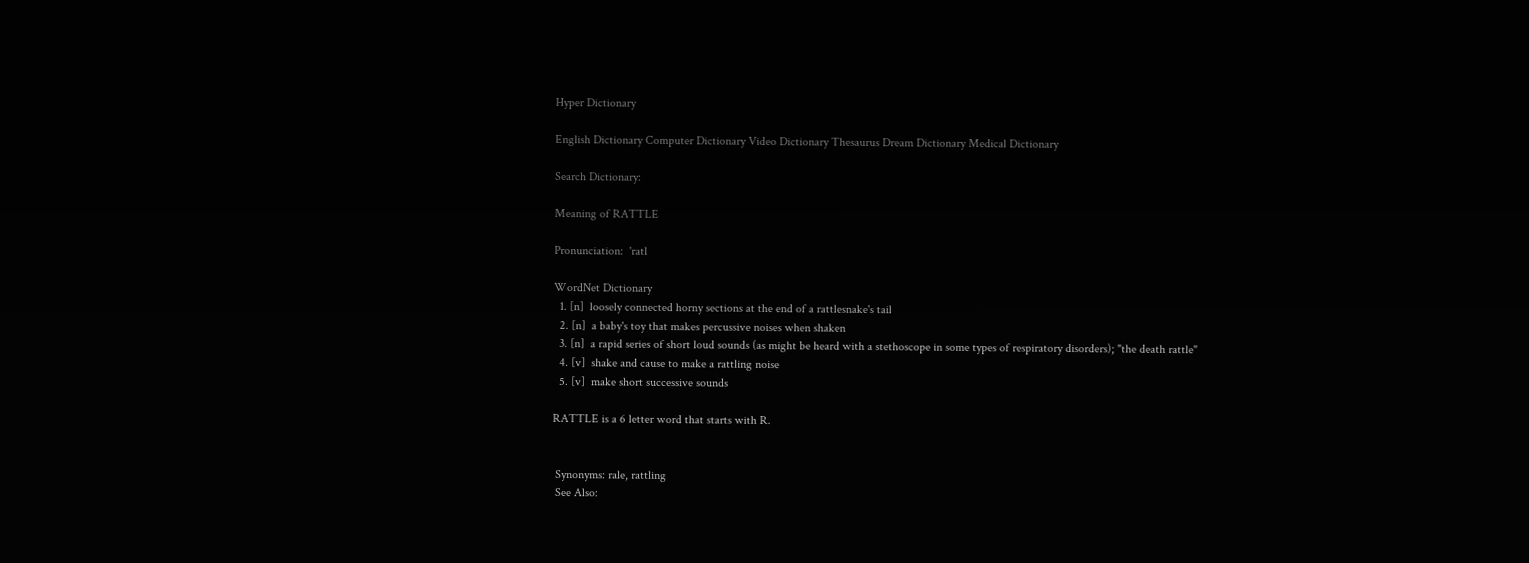Hyper Dictionary

English Dictionary Computer Dictionary Video Dictionary Thesaurus Dream Dictionary Medical Dictionary

Search Dictionary:

Meaning of RATTLE

Pronunciation:  'ratl

WordNet Dictionary
  1. [n]  loosely connected horny sections at the end of a rattlesnake's tail
  2. [n]  a baby's toy that makes percussive noises when shaken
  3. [n]  a rapid series of short loud sounds (as might be heard with a stethoscope in some types of respiratory disorders); "the death rattle"
  4. [v]  shake and cause to make a rattling noise
  5. [v]  make short successive sounds

RATTLE is a 6 letter word that starts with R.


 Synonyms: rale, rattling
 See Also: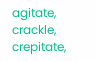agitate, crackle, crepitate,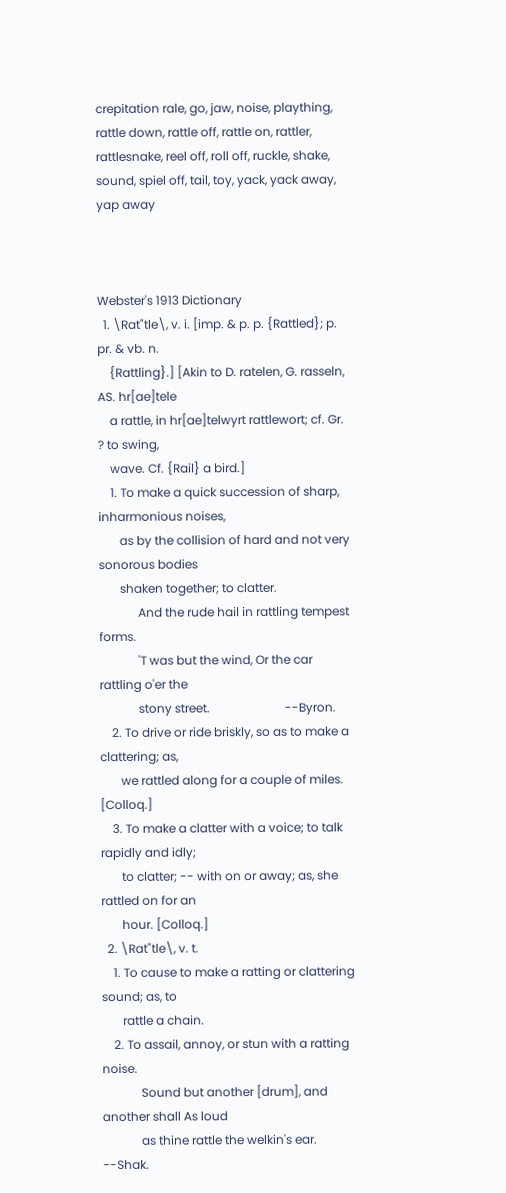crepitation rale, go, jaw, noise, plaything, rattle down, rattle off, rattle on, rattler, rattlesnake, reel off, roll off, ruckle, shake, sound, spiel off, tail, toy, yack, yack away, yap away



Webster's 1913 Dictionary
  1. \Rat"tle\, v. i. [imp. & p. p. {Rattled}; p. pr. & vb. n.
    {Rattling}.] [Akin to D. ratelen, G. rasseln, AS. hr[ae]tele
    a rattle, in hr[ae]telwyrt rattlewort; cf. Gr. ? to swing,
    wave. Cf. {Rail} a bird.]
    1. To make a quick succession of sharp, inharmonious noises,
       as by the collision of hard and not very sonorous bodies
       shaken together; to clatter.
             And the rude hail in rattling tempest forms.
             'T was but the wind, Or the car rattling o'er the
             stony street.                         --Byron.
    2. To drive or ride briskly, so as to make a clattering; as,
       we rattled along for a couple of miles. [Colloq.]
    3. To make a clatter with a voice; to talk rapidly and idly;
       to clatter; -- with on or away; as, she rattled on for an
       hour. [Colloq.]
  2. \Rat"tle\, v. t.
    1. To cause to make a ratting or clattering sound; as, to
       rattle a chain.
    2. To assail, annoy, or stun with a ratting noise.
             Sound but another [drum], and another shall As loud
             as thine rattle the welkin's ear.     --Shak.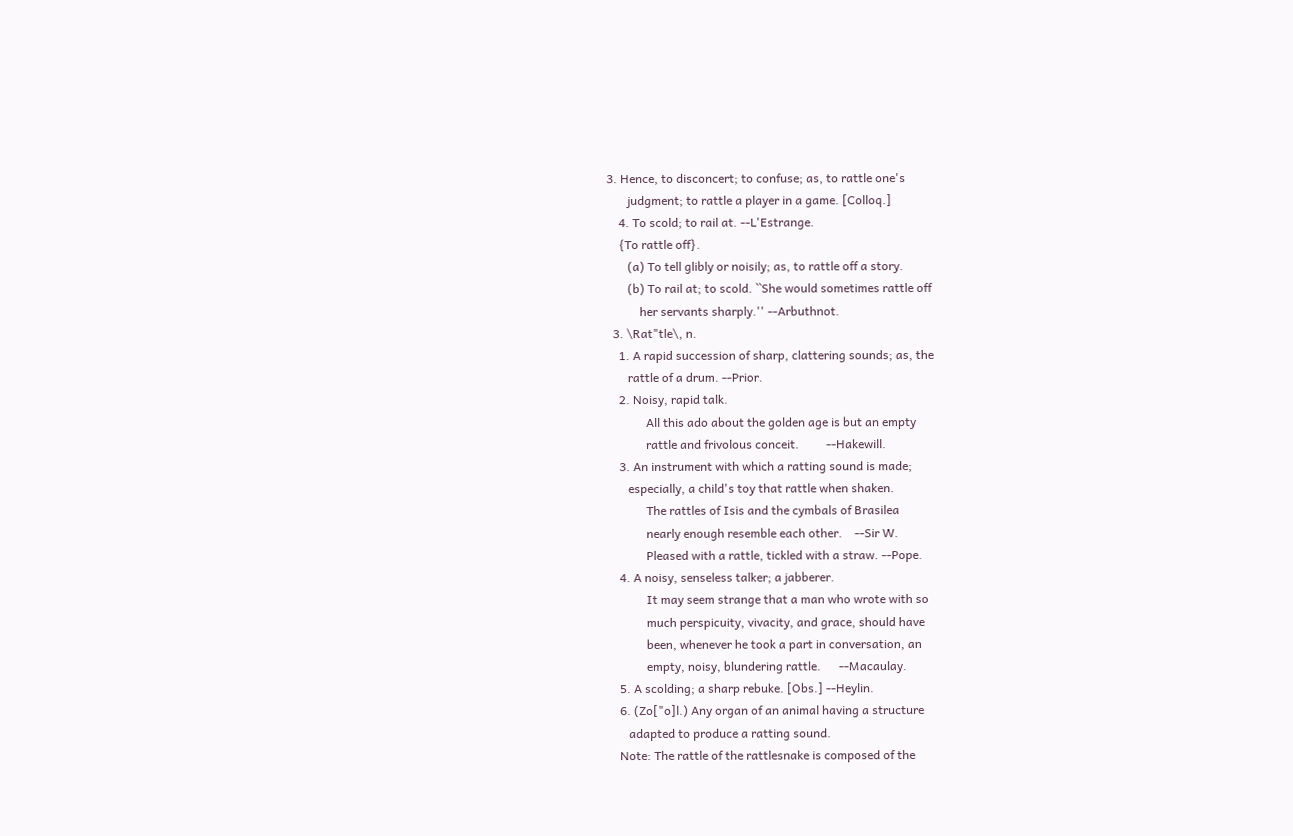3. Hence, to disconcert; to confuse; as, to rattle one's
       judgment; to rattle a player in a game. [Colloq.]
    4. To scold; to rail at. --L'Estrange.
    {To rattle off}.
       (a) To tell glibly or noisily; as, to rattle off a story.
       (b) To rail at; to scold. ``She would sometimes rattle off
           her servants sharply.'' --Arbuthnot.
  3. \Rat"tle\, n.
    1. A rapid succession of sharp, clattering sounds; as, the
       rattle of a drum. --Prior.
    2. Noisy, rapid talk.
             All this ado about the golden age is but an empty
             rattle and frivolous conceit.         --Hakewill.
    3. An instrument with which a ratting sound is made;
       especially, a child's toy that rattle when shaken.
             The rattles of Isis and the cymbals of Brasilea
             nearly enough resemble each other.    --Sir W.
             Pleased with a rattle, tickled with a straw. --Pope.
    4. A noisy, senseless talker; a jabberer.
             It may seem strange that a man who wrote with so
             much perspicuity, vivacity, and grace, should have
             been, whenever he took a part in conversation, an
             empty, noisy, blundering rattle.      --Macaulay.
    5. A scolding; a sharp rebuke. [Obs.] --Heylin.
    6. (Zo["o]l.) Any organ of an animal having a structure
       adapted to produce a ratting sound.
    Note: The rattle of the rattlesnake is composed of the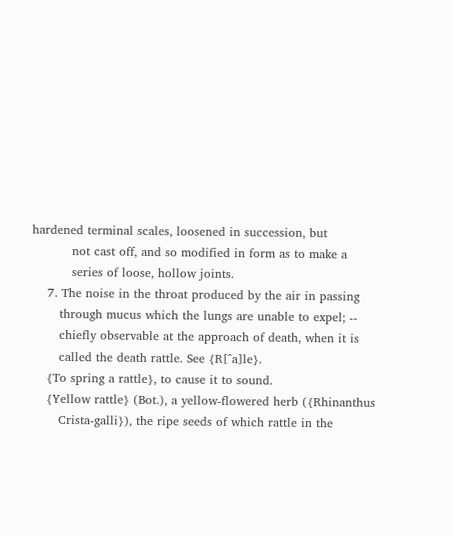hardened terminal scales, loosened in succession, but
          not cast off, and so modified in form as to make a
          series of loose, hollow joints.
    7. The noise in the throat produced by the air in passing
       through mucus which the lungs are unable to expel; --
       chiefly observable at the approach of death, when it is
       called the death rattle. See {R[^a]le}.
    {To spring a rattle}, to cause it to sound.
    {Yellow rattle} (Bot.), a yellow-flowered herb ({Rhinanthus
       Crista-galli}), the ripe seeds of which rattle in the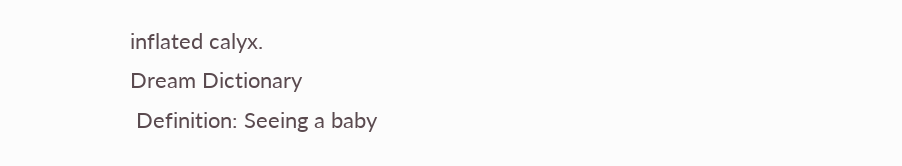inflated calyx.
Dream Dictionary
 Definition: Seeing a baby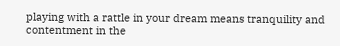playing with a rattle in your dream means tranquility and contentment in the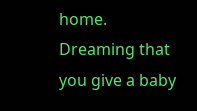home. Dreaming that you give a baby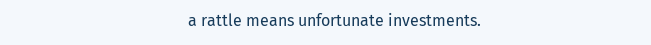a rattle means unfortunate investments.